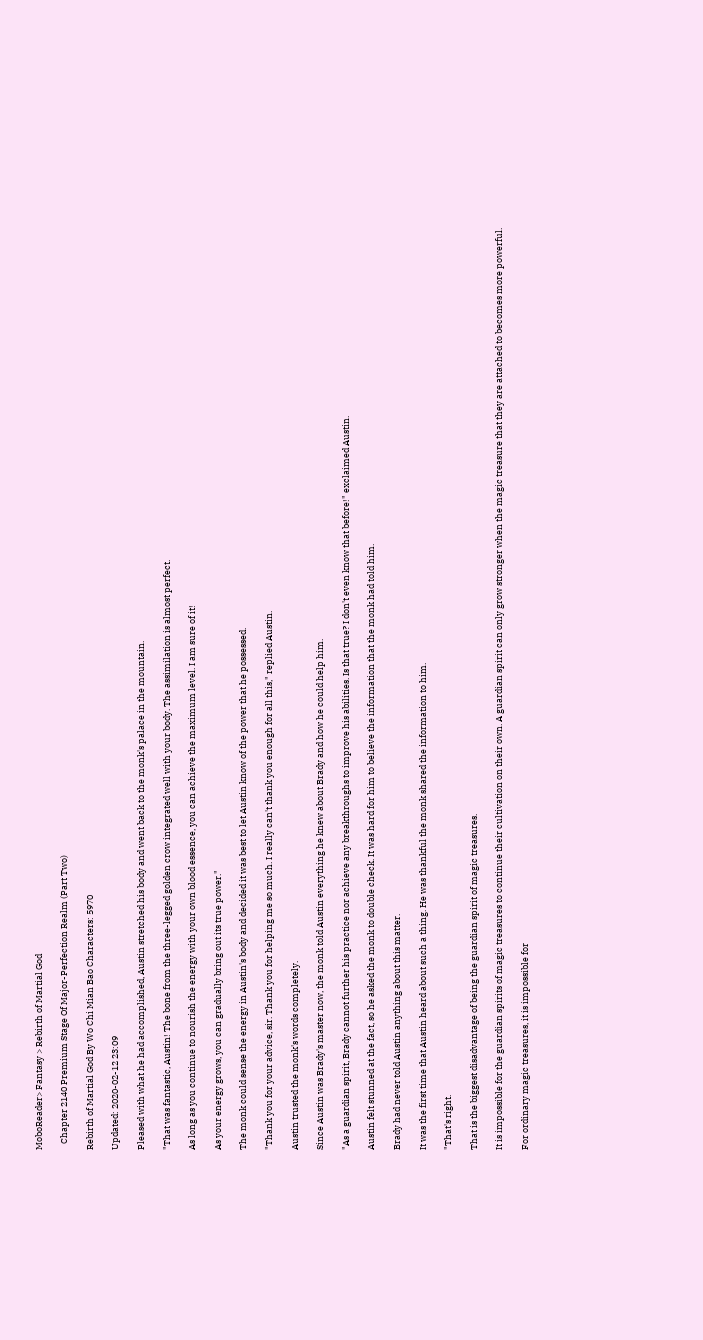MoboReader> Fantasy > Rebirth of Martial God

   Chapter 2140 Premium Stage Of Major-Perfection Realm (Part Two)

Rebirth of Martial God By Wo Chi Mian Bao Characters: 5970

Updated: 2020-02-12 23:09

Pleased with what he had accomplished, Austin stretched his body and went back to the monk's palace in the mountain.

"That was fantastic, Austin! The bone from the three-legged golden crow integrated well with your body. The assimilation is almost perfect.

As long as you continue to nourish the energy with your own blood essence, you can achieve the maximum level. I am sure of it!

As your energy grows, you can gradually bring out its true power."

The monk could sense the energy in Austin's body and decided it was best to let Austin know of the power that he possessed.

"Thank you for your advice, sir. Thank you for helping me so much. I really can't thank you enough for all this," replied Austin.

Austin trusted the monk's words completely.

Since Austin was Brady's master now, the monk told Austin everything he knew about Brady and how he could help him.

"As a guardian spirit, Brady cannot further his practice nor achieve any breakthroughs to improve his abilities. Is that true? I don't even know that before!" exclaimed Austin.

Austin felt stunned at the fact, so he asked the monk to double check. It was hard for him to believe the information that the monk had told him.

Brady had never told Austin anything about this matter.

It was the first time that Austin heard about such a thing. He was thankful the monk shared the information to him.

"That's right.

That is the biggest disadvantage of being the guardian spirit of magic treasures.

It is impossible for the guardian spirits of magic treasures to continue their cultivation on their own. A guardian spirit can only grow stronger when the magic treasure that they are attached to becomes more powerful.

For ordinary magic treasures, it is impossible for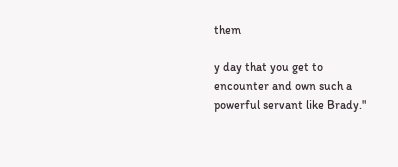them

y day that you get to encounter and own such a powerful servant like Brady."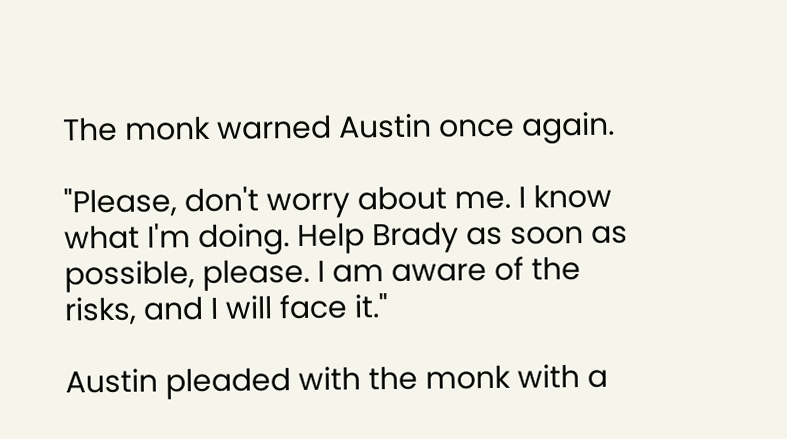The monk warned Austin once again.

"Please, don't worry about me. I know what I'm doing. Help Brady as soon as possible, please. I am aware of the risks, and I will face it."

Austin pleaded with the monk with a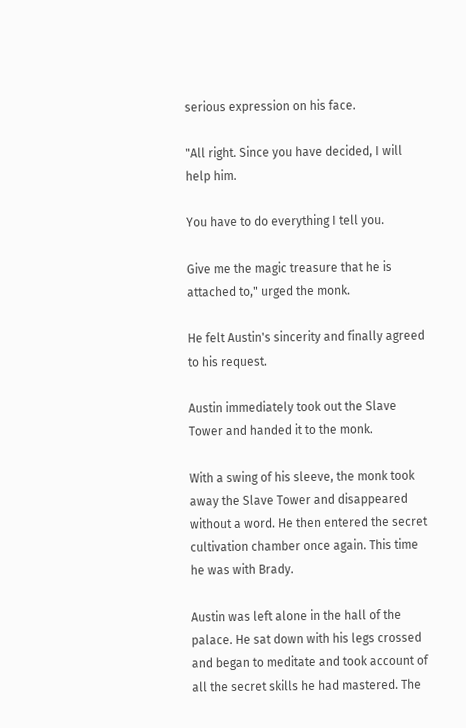serious expression on his face.

"All right. Since you have decided, I will help him.

You have to do everything I tell you.

Give me the magic treasure that he is attached to," urged the monk.

He felt Austin's sincerity and finally agreed to his request.

Austin immediately took out the Slave Tower and handed it to the monk.

With a swing of his sleeve, the monk took away the Slave Tower and disappeared without a word. He then entered the secret cultivation chamber once again. This time he was with Brady.

Austin was left alone in the hall of the palace. He sat down with his legs crossed and began to meditate and took account of all the secret skills he had mastered. The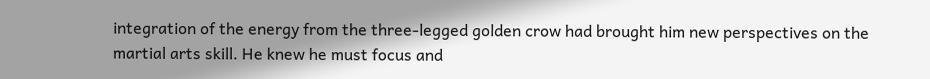integration of the energy from the three-legged golden crow had brought him new perspectives on the martial arts skill. He knew he must focus and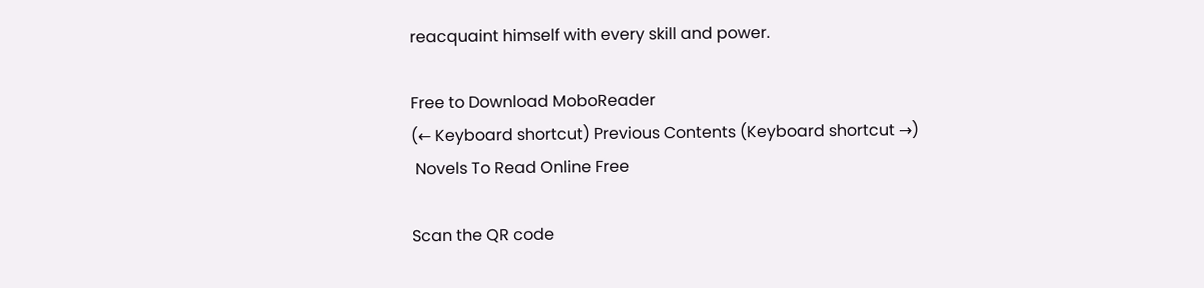reacquaint himself with every skill and power.

Free to Download MoboReader
(← Keyboard shortcut) Previous Contents (Keyboard shortcut →)
 Novels To Read Online Free

Scan the QR code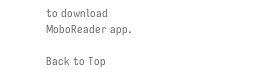to download MoboReader app.

Back to Top